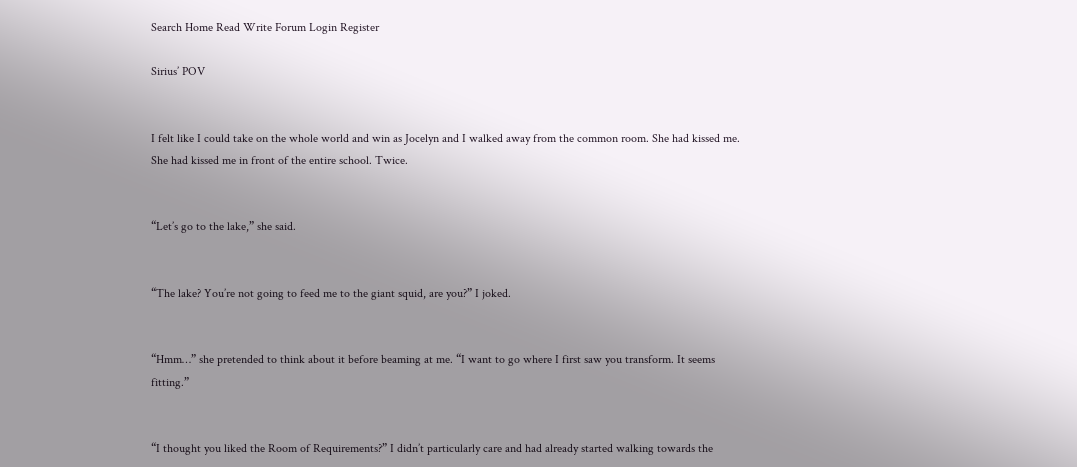Search Home Read Write Forum Login Register

Sirius’ POV


I felt like I could take on the whole world and win as Jocelyn and I walked away from the common room. She had kissed me. She had kissed me in front of the entire school. Twice.


“Let’s go to the lake,” she said.


“The lake? You’re not going to feed me to the giant squid, are you?” I joked.


“Hmm…” she pretended to think about it before beaming at me. “I want to go where I first saw you transform. It seems fitting.”


“I thought you liked the Room of Requirements?” I didn’t particularly care and had already started walking towards the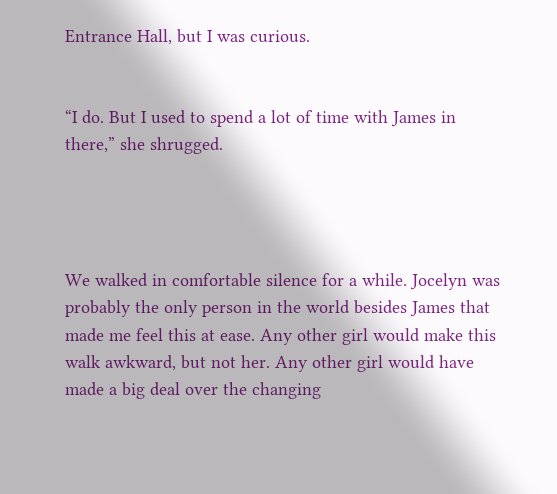Entrance Hall, but I was curious.


“I do. But I used to spend a lot of time with James in there,” she shrugged.




We walked in comfortable silence for a while. Jocelyn was probably the only person in the world besides James that made me feel this at ease. Any other girl would make this walk awkward, but not her. Any other girl would have made a big deal over the changing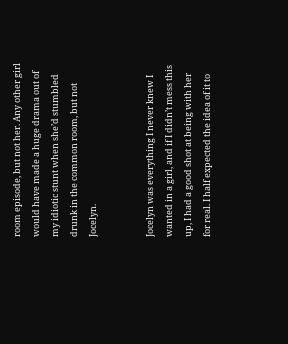room episode, but not her. Any other girl would have made a huge drama out of my idiotic stunt when she’d stumbled drunk in the common room, but not Jocelyn.


Jocelyn was everything I never knew I wanted in a girl, and if I didn’t mess this up, I had a good shot at being with her for real. I half expected the idea of it to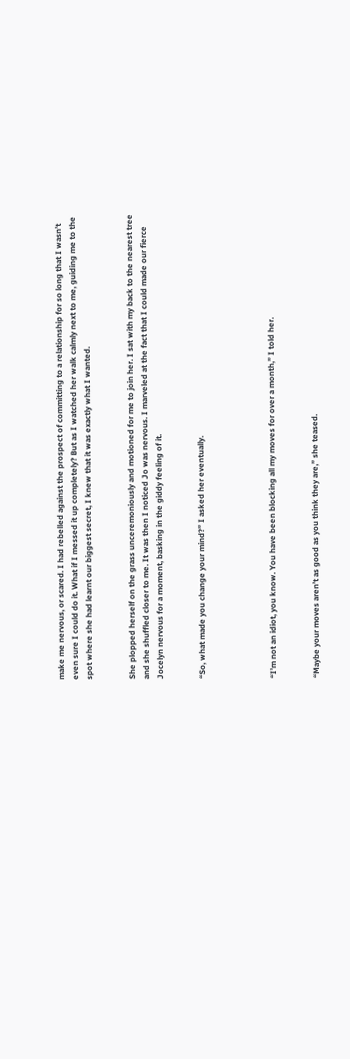make me nervous, or scared. I had rebelled against the prospect of committing to a relationship for so long that I wasn’t even sure I could do it. What if I messed it up completely? But as I watched her walk calmly next to me, guiding me to the spot where she had learnt our biggest secret, I knew that it was exactly what I wanted.


She plopped herself on the grass unceremoniously and motioned for me to join her. I sat with my back to the nearest tree and she shuffled closer to me. It was then I noticed Jo was nervous. I marveled at the fact that I could made our fierce Jocelyn nervous for a moment, basking in the giddy feeling of it.


“So, what made you change your mind?” I asked her eventually.




“I’m not an idiot, you know. You have been blocking all my moves for over a month,” I told her.


“Maybe your moves aren’t as good as you think they are,” she teased.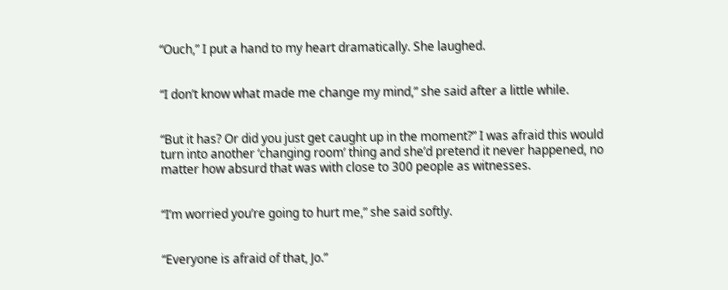“Ouch,” I put a hand to my heart dramatically. She laughed.


“I don’t know what made me change my mind,” she said after a little while.


“But it has? Or did you just get caught up in the moment?” I was afraid this would turn into another ‘changing room’ thing and she’d pretend it never happened, no matter how absurd that was with close to 300 people as witnesses.


“I’m worried you’re going to hurt me,” she said softly.


“Everyone is afraid of that, Jo.”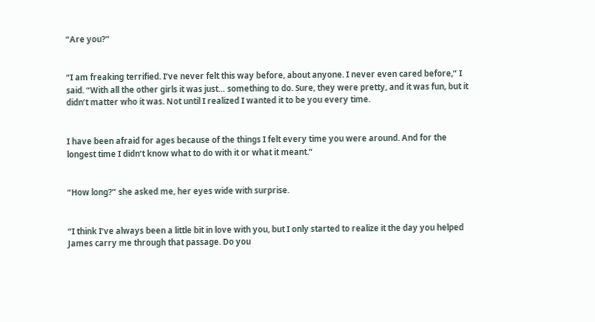“Are you?”


“I am freaking terrified. I’ve never felt this way before, about anyone. I never even cared before,” I said. “With all the other girls it was just… something to do. Sure, they were pretty, and it was fun, but it didn’t matter who it was. Not until I realized I wanted it to be you every time.


I have been afraid for ages because of the things I felt every time you were around. And for the longest time I didn’t know what to do with it or what it meant.”


“How long?” she asked me, her eyes wide with surprise.


“I think I’ve always been a little bit in love with you, but I only started to realize it the day you helped James carry me through that passage. Do you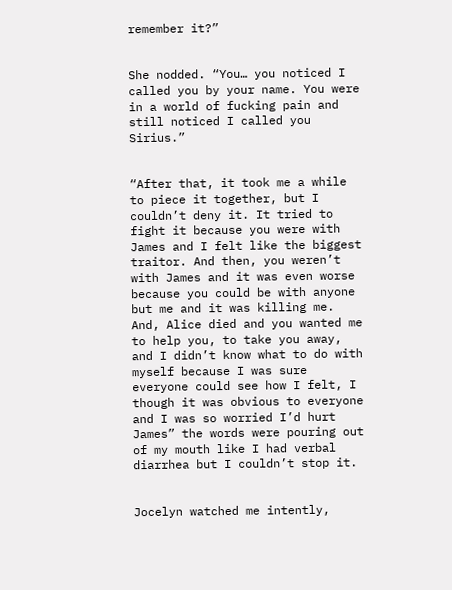remember it?”


She nodded. “You… you noticed I called you by your name. You were in a world of fucking pain and still noticed I called you Sirius.”


“After that, it took me a while to piece it together, but I couldn’t deny it. It tried to fight it because you were with James and I felt like the biggest traitor. And then, you weren’t with James and it was even worse because you could be with anyone but me and it was killing me. And, Alice died and you wanted me to help you, to take you away, and I didn’t know what to do with myself because I was sure everyone could see how I felt, I though it was obvious to everyone and I was so worried I’d hurt James” the words were pouring out of my mouth like I had verbal diarrhea but I couldn’t stop it.


Jocelyn watched me intently,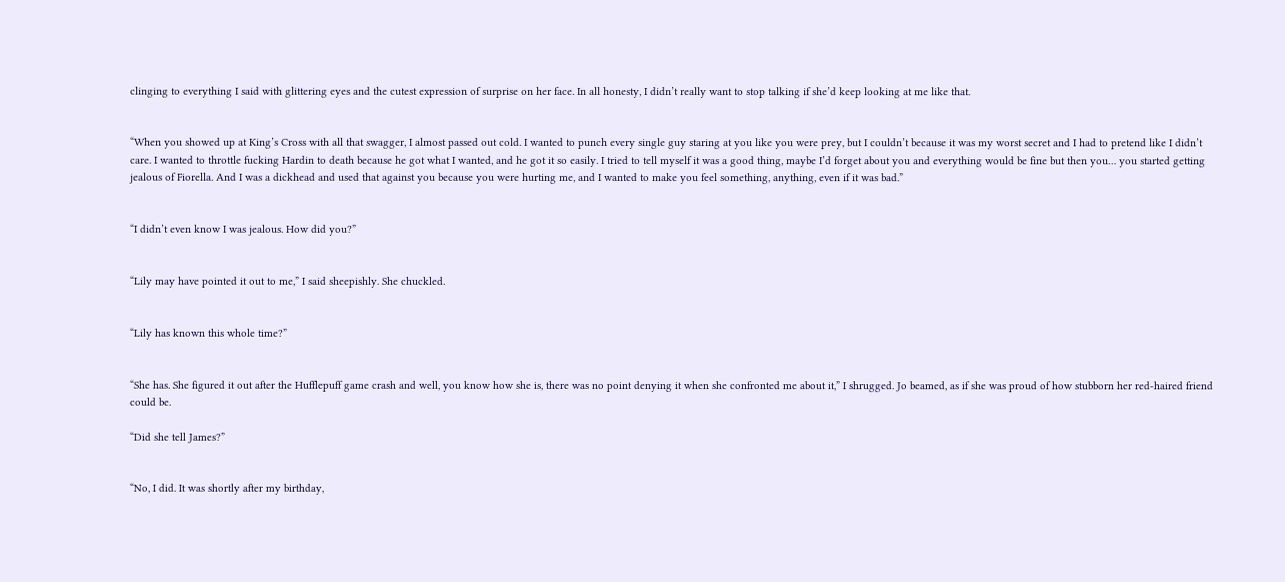clinging to everything I said with glittering eyes and the cutest expression of surprise on her face. In all honesty, I didn’t really want to stop talking if she’d keep looking at me like that.


“When you showed up at King’s Cross with all that swagger, I almost passed out cold. I wanted to punch every single guy staring at you like you were prey, but I couldn’t because it was my worst secret and I had to pretend like I didn’t care. I wanted to throttle fucking Hardin to death because he got what I wanted, and he got it so easily. I tried to tell myself it was a good thing, maybe I’d forget about you and everything would be fine but then you… you started getting jealous of Fiorella. And I was a dickhead and used that against you because you were hurting me, and I wanted to make you feel something, anything, even if it was bad.”


“I didn’t even know I was jealous. How did you?”


“Lily may have pointed it out to me,” I said sheepishly. She chuckled.


“Lily has known this whole time?”


“She has. She figured it out after the Hufflepuff game crash and well, you know how she is, there was no point denying it when she confronted me about it,” I shrugged. Jo beamed, as if she was proud of how stubborn her red-haired friend could be.

“Did she tell James?”


“No, I did. It was shortly after my birthday,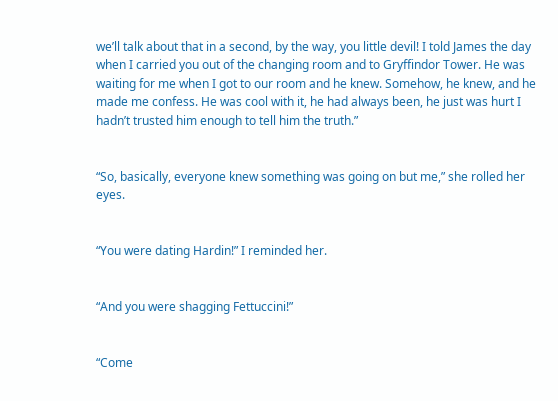we’ll talk about that in a second, by the way, you little devil! I told James the day when I carried you out of the changing room and to Gryffindor Tower. He was waiting for me when I got to our room and he knew. Somehow, he knew, and he made me confess. He was cool with it, he had always been, he just was hurt I hadn’t trusted him enough to tell him the truth.”


“So, basically, everyone knew something was going on but me,” she rolled her eyes.


“You were dating Hardin!” I reminded her.


“And you were shagging Fettuccini!”


“Come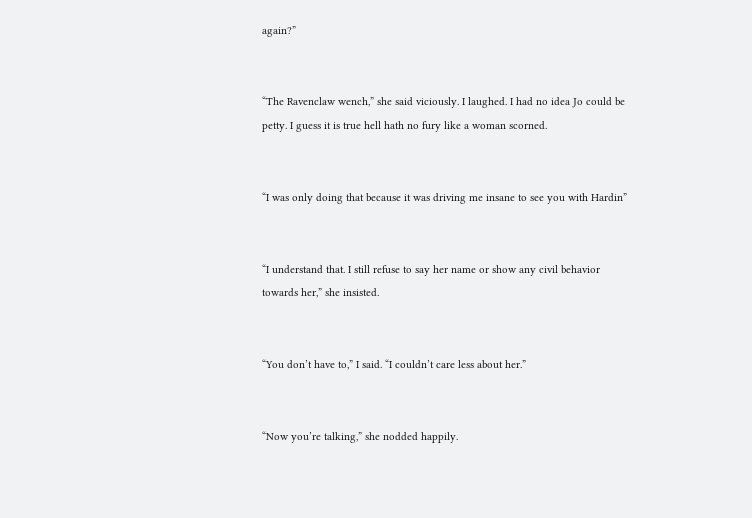again?”


“The Ravenclaw wench,” she said viciously. I laughed. I had no idea Jo could be petty. I guess it is true hell hath no fury like a woman scorned.


“I was only doing that because it was driving me insane to see you with Hardin”


“I understand that. I still refuse to say her name or show any civil behavior towards her,” she insisted.


“You don’t have to,” I said. “I couldn’t care less about her.”


“Now you’re talking,” she nodded happily.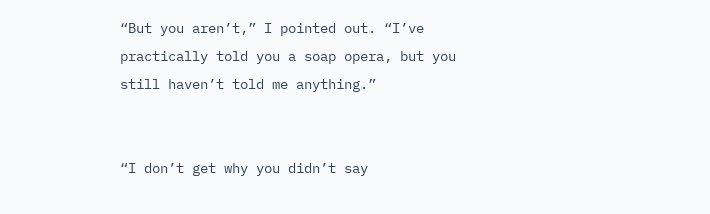“But you aren’t,” I pointed out. “I’ve practically told you a soap opera, but you still haven’t told me anything.”


“I don’t get why you didn’t say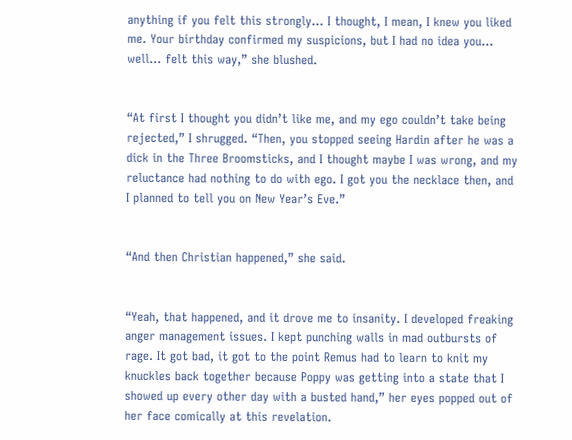anything if you felt this strongly… I thought, I mean, I knew you liked me. Your birthday confirmed my suspicions, but I had no idea you… well… felt this way,” she blushed.


“At first I thought you didn’t like me, and my ego couldn’t take being rejected,” I shrugged. “Then, you stopped seeing Hardin after he was a dick in the Three Broomsticks, and I thought maybe I was wrong, and my reluctance had nothing to do with ego. I got you the necklace then, and I planned to tell you on New Year’s Eve.”


“And then Christian happened,” she said.


“Yeah, that happened, and it drove me to insanity. I developed freaking anger management issues. I kept punching walls in mad outbursts of rage. It got bad, it got to the point Remus had to learn to knit my knuckles back together because Poppy was getting into a state that I showed up every other day with a busted hand,” her eyes popped out of her face comically at this revelation.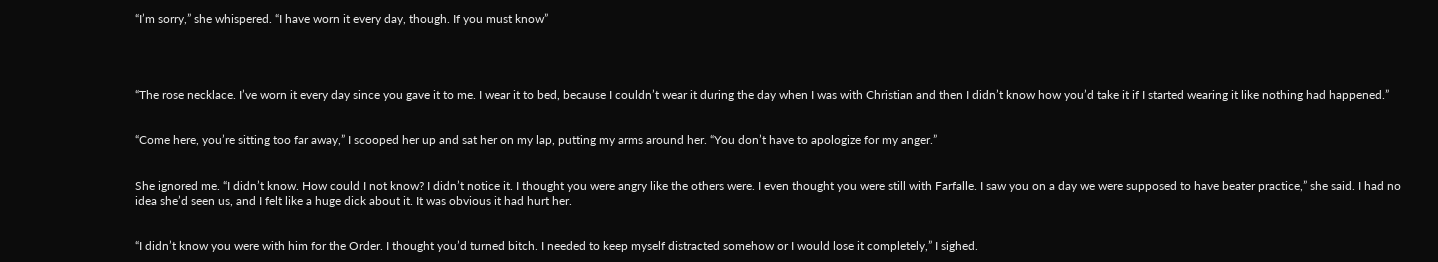“I’m sorry,” she whispered. “I have worn it every day, though. If you must know”




“The rose necklace. I’ve worn it every day since you gave it to me. I wear it to bed, because I couldn’t wear it during the day when I was with Christian and then I didn’t know how you’d take it if I started wearing it like nothing had happened.”


“Come here, you’re sitting too far away,” I scooped her up and sat her on my lap, putting my arms around her. “You don’t have to apologize for my anger.”


She ignored me. “I didn’t know. How could I not know? I didn’t notice it. I thought you were angry like the others were. I even thought you were still with Farfalle. I saw you on a day we were supposed to have beater practice,” she said. I had no idea she’d seen us, and I felt like a huge dick about it. It was obvious it had hurt her.


“I didn’t know you were with him for the Order. I thought you’d turned bitch. I needed to keep myself distracted somehow or I would lose it completely,” I sighed.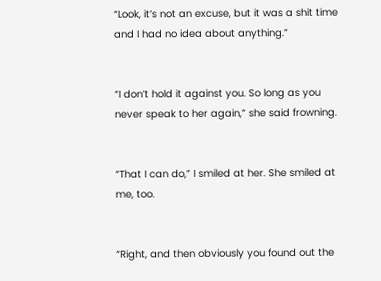“Look, it’s not an excuse, but it was a shit time and I had no idea about anything.”


“I don’t hold it against you. So long as you never speak to her again,” she said frowning.


“That I can do,” I smiled at her. She smiled at me, too.


“Right, and then obviously you found out the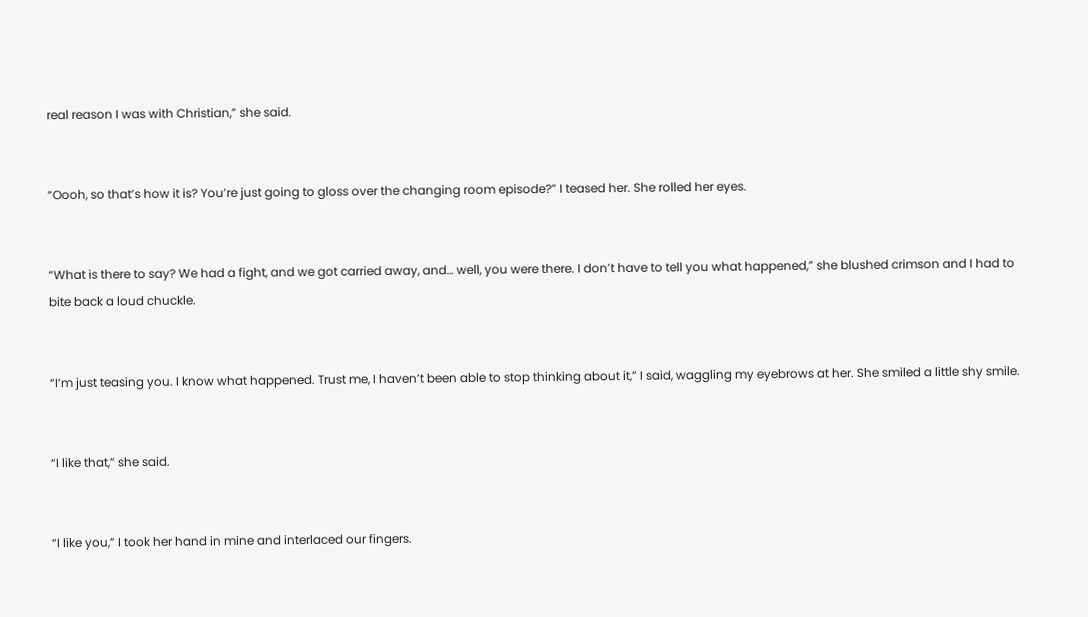real reason I was with Christian,” she said.


“Oooh, so that’s how it is? You’re just going to gloss over the changing room episode?” I teased her. She rolled her eyes.


“What is there to say? We had a fight, and we got carried away, and… well, you were there. I don’t have to tell you what happened,” she blushed crimson and I had to bite back a loud chuckle.


“I’m just teasing you. I know what happened. Trust me, I haven’t been able to stop thinking about it,” I said, waggling my eyebrows at her. She smiled a little shy smile.


“I like that,” she said.


“I like you,” I took her hand in mine and interlaced our fingers.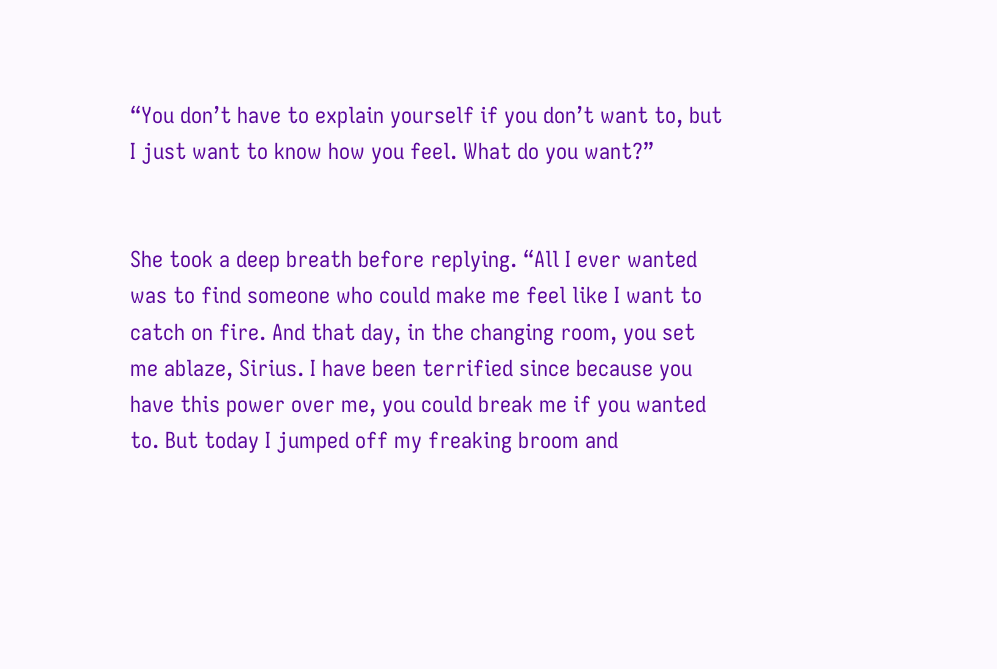“You don’t have to explain yourself if you don’t want to, but I just want to know how you feel. What do you want?”


She took a deep breath before replying. “All I ever wanted was to find someone who could make me feel like I want to catch on fire. And that day, in the changing room, you set me ablaze, Sirius. I have been terrified since because you have this power over me, you could break me if you wanted to. But today I jumped off my freaking broom and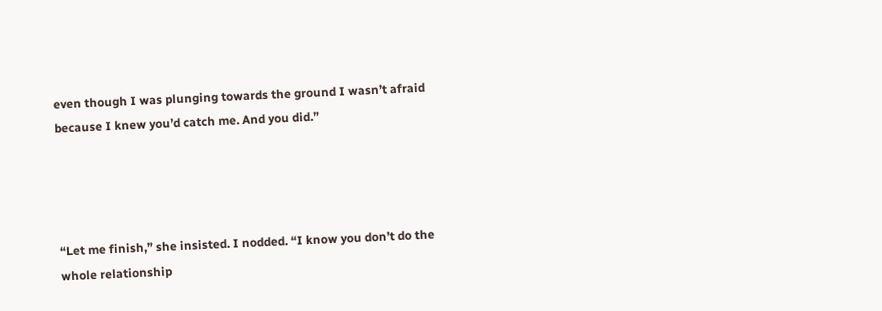even though I was plunging towards the ground I wasn’t afraid because I knew you’d catch me. And you did.”




“Let me finish,” she insisted. I nodded. “I know you don’t do the whole relationship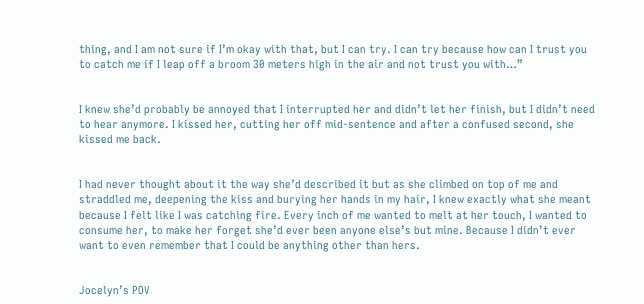thing, and I am not sure if I’m okay with that, but I can try. I can try because how can I trust you to catch me if I leap off a broom 30 meters high in the air and not trust you with…”


I knew she’d probably be annoyed that I interrupted her and didn’t let her finish, but I didn’t need to hear anymore. I kissed her, cutting her off mid-sentence and after a confused second, she kissed me back.


I had never thought about it the way she’d described it but as she climbed on top of me and straddled me, deepening the kiss and burying her hands in my hair, I knew exactly what she meant because I felt like I was catching fire. Every inch of me wanted to melt at her touch, I wanted to consume her, to make her forget she’d ever been anyone else’s but mine. Because I didn’t ever want to even remember that I could be anything other than hers.


Jocelyn’s POV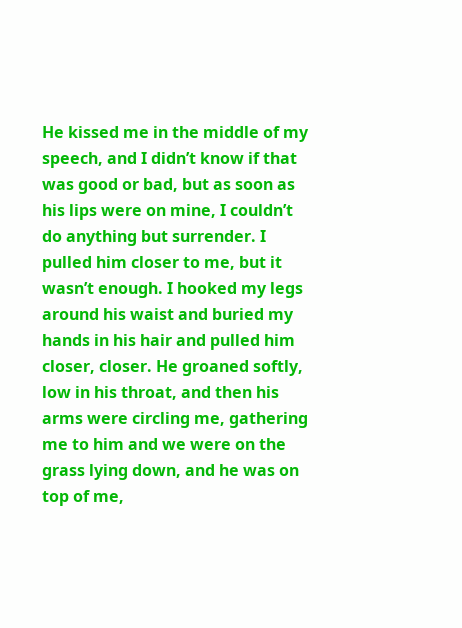He kissed me in the middle of my speech, and I didn’t know if that was good or bad, but as soon as his lips were on mine, I couldn’t do anything but surrender. I pulled him closer to me, but it wasn’t enough. I hooked my legs around his waist and buried my hands in his hair and pulled him closer, closer. He groaned softly, low in his throat, and then his arms were circling me, gathering me to him and we were on the grass lying down, and he was on top of me,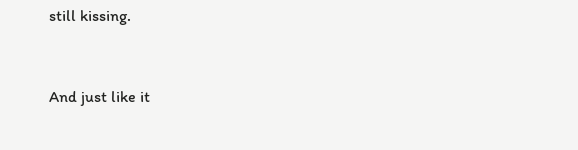still kissing.


And just like it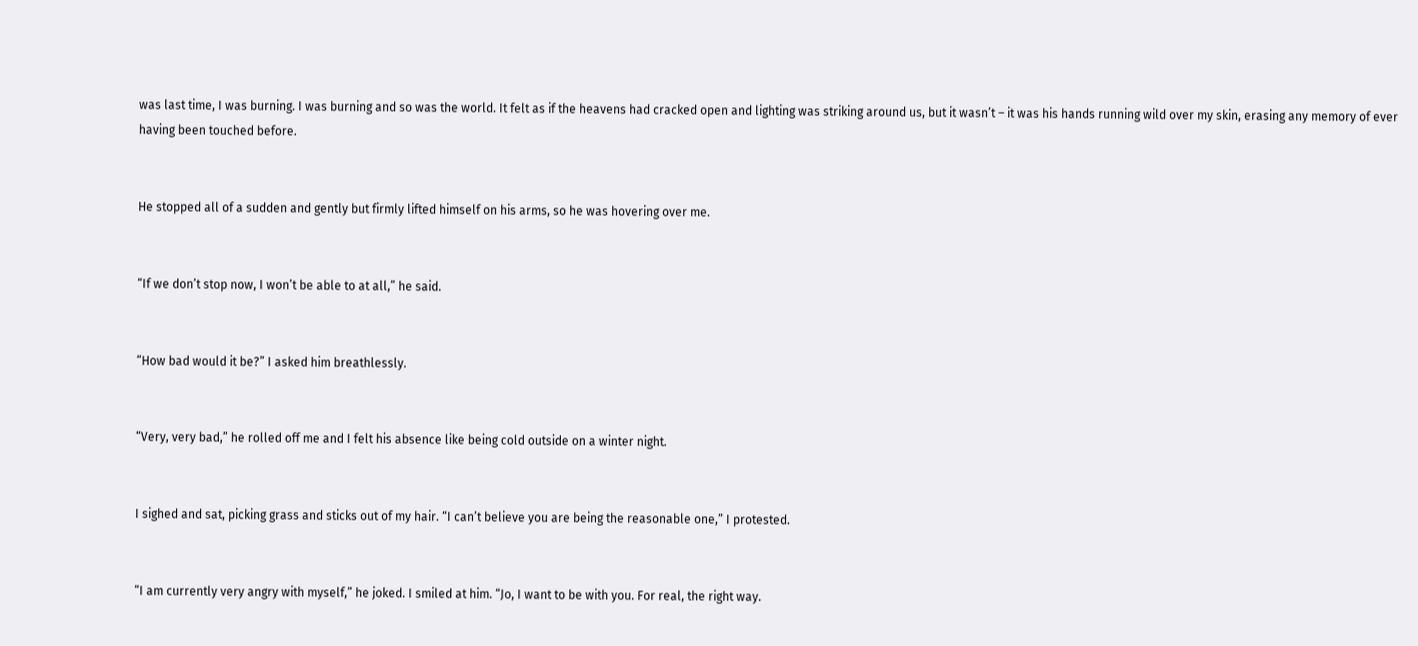was last time, I was burning. I was burning and so was the world. It felt as if the heavens had cracked open and lighting was striking around us, but it wasn’t – it was his hands running wild over my skin, erasing any memory of ever having been touched before.


He stopped all of a sudden and gently but firmly lifted himself on his arms, so he was hovering over me.


“If we don’t stop now, I won’t be able to at all,” he said.


“How bad would it be?” I asked him breathlessly.


“Very, very bad,” he rolled off me and I felt his absence like being cold outside on a winter night.


I sighed and sat, picking grass and sticks out of my hair. “I can’t believe you are being the reasonable one,” I protested.


“I am currently very angry with myself,” he joked. I smiled at him. “Jo, I want to be with you. For real, the right way.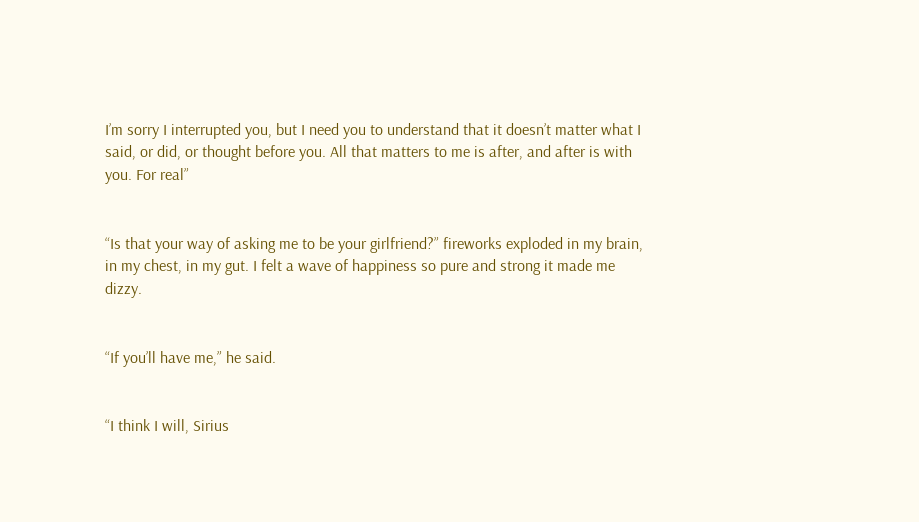I’m sorry I interrupted you, but I need you to understand that it doesn’t matter what I said, or did, or thought before you. All that matters to me is after, and after is with you. For real”


“Is that your way of asking me to be your girlfriend?” fireworks exploded in my brain, in my chest, in my gut. I felt a wave of happiness so pure and strong it made me dizzy.


“If you’ll have me,” he said.


“I think I will, Sirius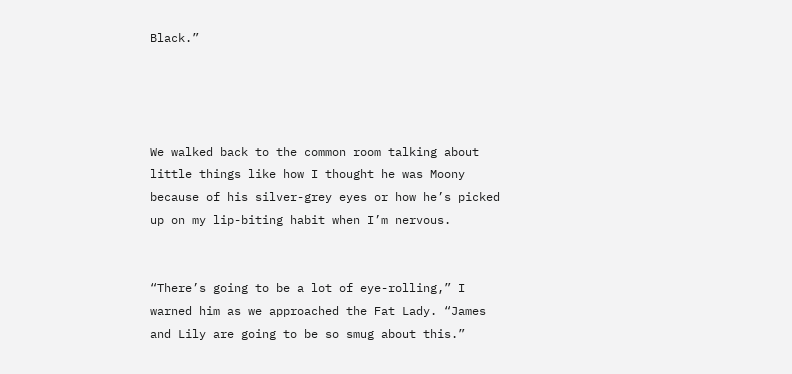Black.”




We walked back to the common room talking about little things like how I thought he was Moony because of his silver-grey eyes or how he’s picked up on my lip-biting habit when I’m nervous.


“There’s going to be a lot of eye-rolling,” I warned him as we approached the Fat Lady. “James and Lily are going to be so smug about this.”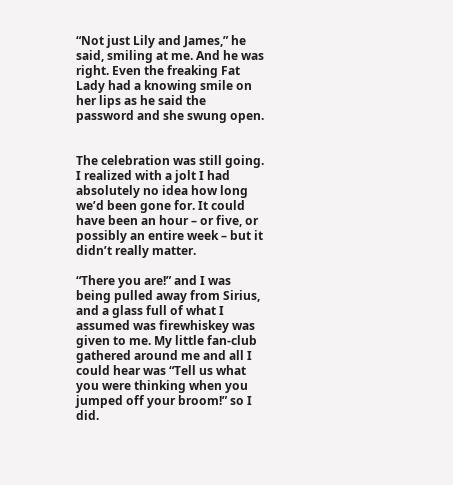“Not just Lily and James,” he said, smiling at me. And he was right. Even the freaking Fat Lady had a knowing smile on her lips as he said the password and she swung open.


The celebration was still going. I realized with a jolt I had absolutely no idea how long we’d been gone for. It could have been an hour – or five, or possibly an entire week – but it didn’t really matter.

“There you are!” and I was being pulled away from Sirius, and a glass full of what I assumed was firewhiskey was given to me. My little fan-club gathered around me and all I could hear was “Tell us what you were thinking when you jumped off your broom!” so I did.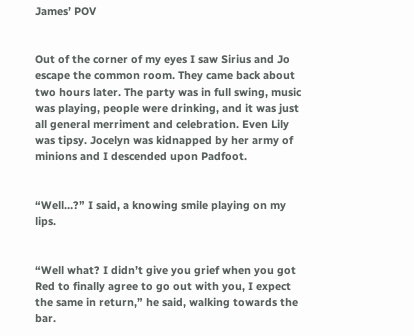James’ POV


Out of the corner of my eyes I saw Sirius and Jo escape the common room. They came back about two hours later. The party was in full swing, music was playing, people were drinking, and it was just all general merriment and celebration. Even Lily was tipsy. Jocelyn was kidnapped by her army of minions and I descended upon Padfoot.


“Well…?” I said, a knowing smile playing on my lips.


“Well what? I didn’t give you grief when you got Red to finally agree to go out with you, I expect the same in return,” he said, walking towards the bar.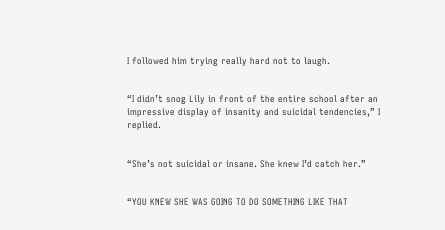I followed him trying really hard not to laugh.


“I didn’t snog Lily in front of the entire school after an impressive display of insanity and suicidal tendencies,” I replied.


“She’s not suicidal or insane. She knew I’d catch her.”


“YOU KNEW SHE WAS GOING TO DO SOMETHING LIKE THAT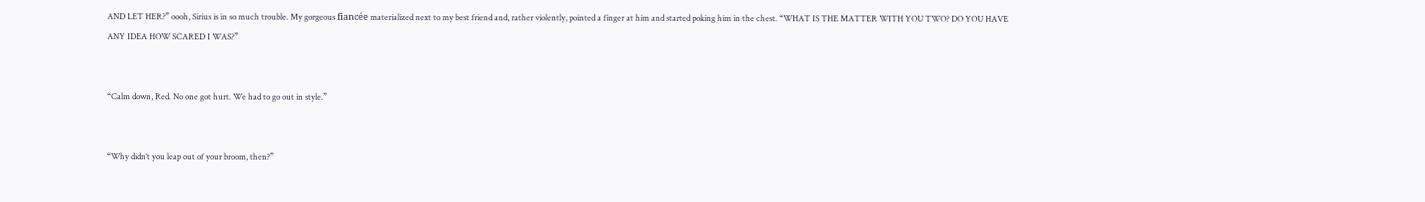AND LET HER?” oooh, Sirius is in so much trouble. My gorgeous fiancée materialized next to my best friend and, rather violently, pointed a finger at him and started poking him in the chest. “WHAT IS THE MATTER WITH YOU TWO? DO YOU HAVE ANY IDEA HOW SCARED I WAS?”


“Calm down, Red. No one got hurt. We had to go out in style.”


“Why didn’t you leap out of your broom, then?”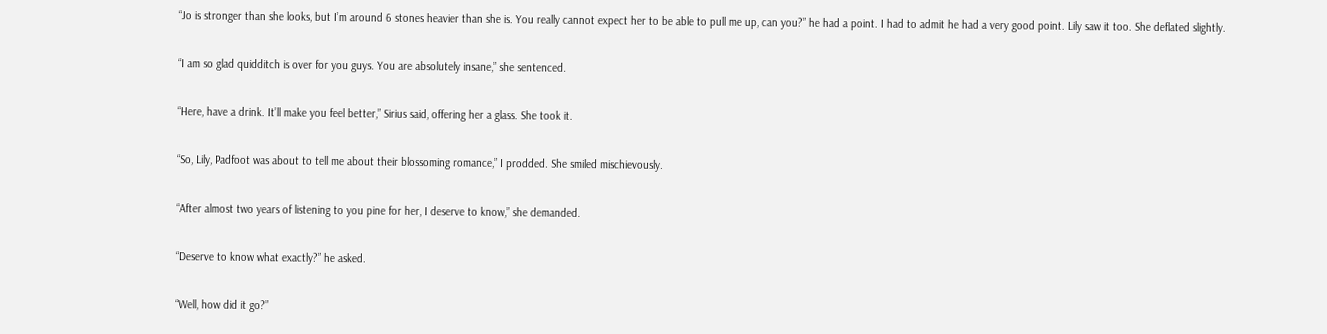“Jo is stronger than she looks, but I’m around 6 stones heavier than she is. You really cannot expect her to be able to pull me up, can you?” he had a point. I had to admit he had a very good point. Lily saw it too. She deflated slightly.


“I am so glad quidditch is over for you guys. You are absolutely insane,” she sentenced.


“Here, have a drink. It’ll make you feel better,” Sirius said, offering her a glass. She took it.


“So, Lily, Padfoot was about to tell me about their blossoming romance,” I prodded. She smiled mischievously.


“After almost two years of listening to you pine for her, I deserve to know,” she demanded.


“Deserve to know what exactly?” he asked.


“Well, how did it go?”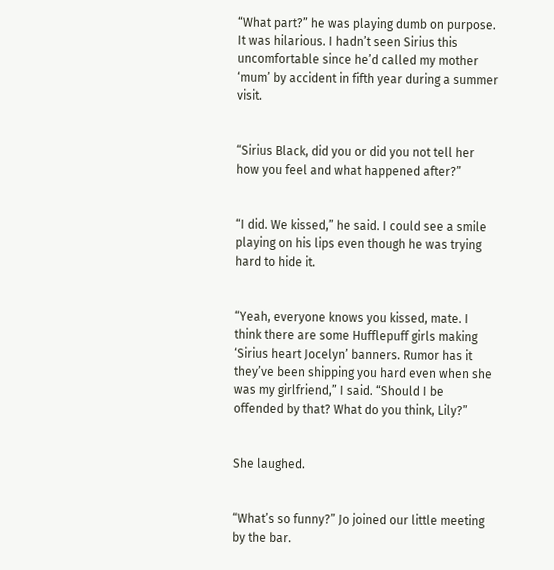“What part?” he was playing dumb on purpose. It was hilarious. I hadn’t seen Sirius this uncomfortable since he’d called my mother ‘mum’ by accident in fifth year during a summer visit.


“Sirius Black, did you or did you not tell her how you feel and what happened after?”


“I did. We kissed,” he said. I could see a smile playing on his lips even though he was trying hard to hide it.


“Yeah, everyone knows you kissed, mate. I think there are some Hufflepuff girls making ‘Sirius heart Jocelyn’ banners. Rumor has it they’ve been shipping you hard even when she was my girlfriend,” I said. “Should I be offended by that? What do you think, Lily?”


She laughed.


“What’s so funny?” Jo joined our little meeting by the bar.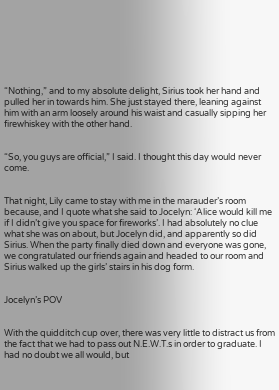“Nothing,” and to my absolute delight, Sirius took her hand and pulled her in towards him. She just stayed there, leaning against him with an arm loosely around his waist and casually sipping her firewhiskey with the other hand.


“So, you guys are official,” I said. I thought this day would never come.


That night, Lily came to stay with me in the marauder’s room because, and I quote what she said to Jocelyn: ‘Alice would kill me if I didn’t give you space for fireworks’. I had absolutely no clue what she was on about, but Jocelyn did, and apparently so did Sirius. When the party finally died down and everyone was gone, we congratulated our friends again and headed to our room and Sirius walked up the girls’ stairs in his dog form.


Jocelyn’s POV


With the quidditch cup over, there was very little to distract us from the fact that we had to pass out N.E.W.T.s in order to graduate. I had no doubt we all would, but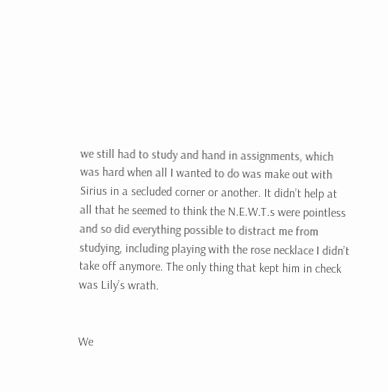we still had to study and hand in assignments, which was hard when all I wanted to do was make out with Sirius in a secluded corner or another. It didn’t help at all that he seemed to think the N.E.W.T.s were pointless and so did everything possible to distract me from studying, including playing with the rose necklace I didn’t take off anymore. The only thing that kept him in check was Lily’s wrath.


We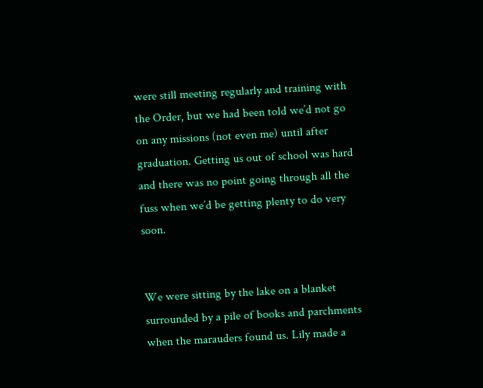were still meeting regularly and training with the Order, but we had been told we’d not go on any missions (not even me) until after graduation. Getting us out of school was hard and there was no point going through all the fuss when we’d be getting plenty to do very soon.


We were sitting by the lake on a blanket surrounded by a pile of books and parchments when the marauders found us. Lily made a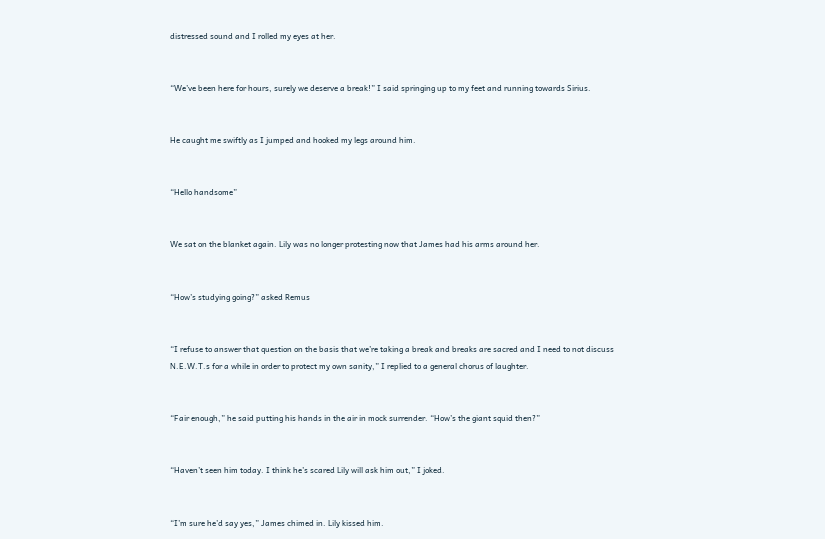distressed sound and I rolled my eyes at her.


“We’ve been here for hours, surely we deserve a break!” I said springing up to my feet and running towards Sirius.


He caught me swiftly as I jumped and hooked my legs around him.


“Hello handsome”


We sat on the blanket again. Lily was no longer protesting now that James had his arms around her.


“How’s studying going?” asked Remus


“I refuse to answer that question on the basis that we’re taking a break and breaks are sacred and I need to not discuss N.E.W.T.s for a while in order to protect my own sanity,” I replied to a general chorus of laughter.


“Fair enough,” he said putting his hands in the air in mock surrender. “How’s the giant squid then?”


“Haven’t seen him today. I think he’s scared Lily will ask him out,” I joked.


“I’m sure he’d say yes,” James chimed in. Lily kissed him.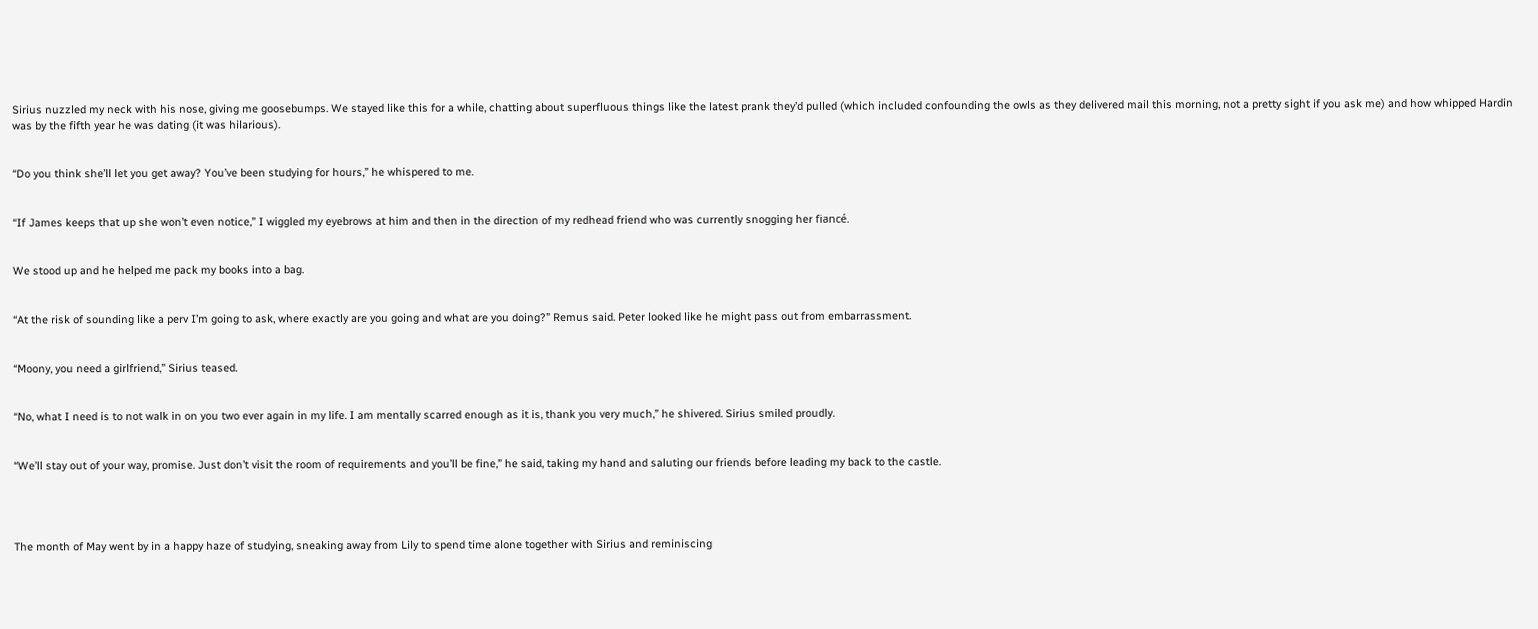Sirius nuzzled my neck with his nose, giving me goosebumps. We stayed like this for a while, chatting about superfluous things like the latest prank they’d pulled (which included confounding the owls as they delivered mail this morning, not a pretty sight if you ask me) and how whipped Hardin was by the fifth year he was dating (it was hilarious).


“Do you think she’ll let you get away? You’ve been studying for hours,” he whispered to me.


“If James keeps that up she won’t even notice,” I wiggled my eyebrows at him and then in the direction of my redhead friend who was currently snogging her fiancé.


We stood up and he helped me pack my books into a bag.


“At the risk of sounding like a perv I’m going to ask, where exactly are you going and what are you doing?” Remus said. Peter looked like he might pass out from embarrassment.


“Moony, you need a girlfriend,” Sirius teased.


“No, what I need is to not walk in on you two ever again in my life. I am mentally scarred enough as it is, thank you very much,” he shivered. Sirius smiled proudly.


“We’ll stay out of your way, promise. Just don’t visit the room of requirements and you’ll be fine,” he said, taking my hand and saluting our friends before leading my back to the castle.




The month of May went by in a happy haze of studying, sneaking away from Lily to spend time alone together with Sirius and reminiscing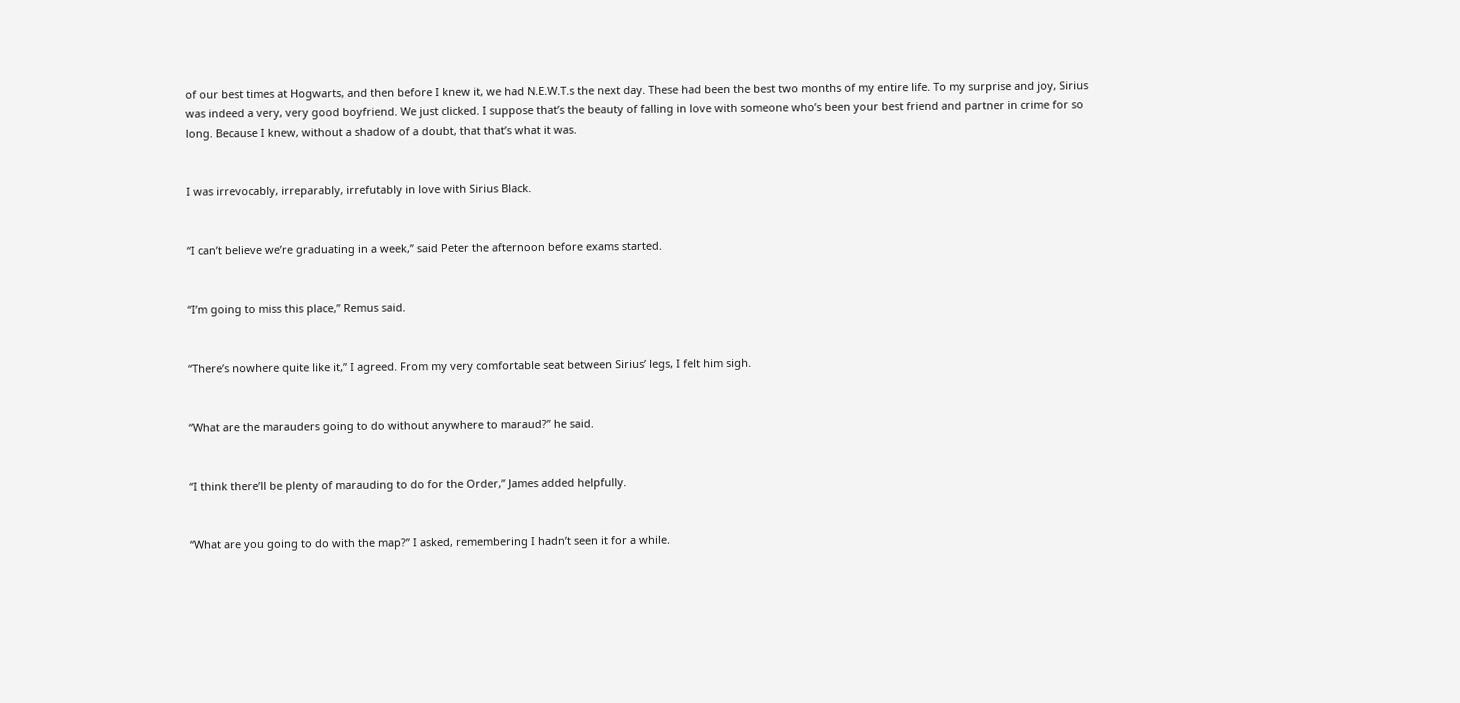of our best times at Hogwarts, and then before I knew it, we had N.E.W.T.s the next day. These had been the best two months of my entire life. To my surprise and joy, Sirius was indeed a very, very good boyfriend. We just clicked. I suppose that’s the beauty of falling in love with someone who’s been your best friend and partner in crime for so long. Because I knew, without a shadow of a doubt, that that’s what it was.


I was irrevocably, irreparably, irrefutably in love with Sirius Black.


“I can’t believe we’re graduating in a week,” said Peter the afternoon before exams started.


“I’m going to miss this place,” Remus said.


“There’s nowhere quite like it,” I agreed. From my very comfortable seat between Sirius’ legs, I felt him sigh.


“What are the marauders going to do without anywhere to maraud?” he said.


“I think there’ll be plenty of marauding to do for the Order,” James added helpfully.


“What are you going to do with the map?” I asked, remembering I hadn’t seen it for a while.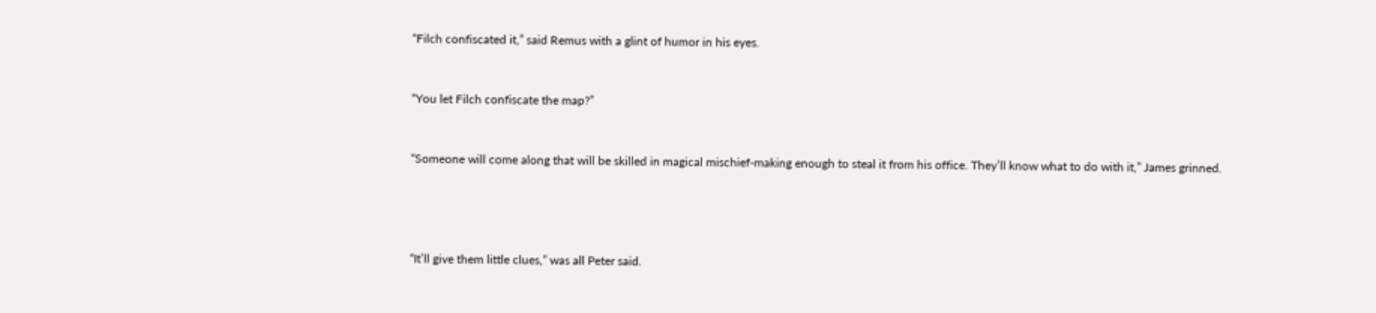“Filch confiscated it,” said Remus with a glint of humor in his eyes.


“You let Filch confiscate the map?”


“Someone will come along that will be skilled in magical mischief-making enough to steal it from his office. They’ll know what to do with it,” James grinned.




“It’ll give them little clues,” was all Peter said.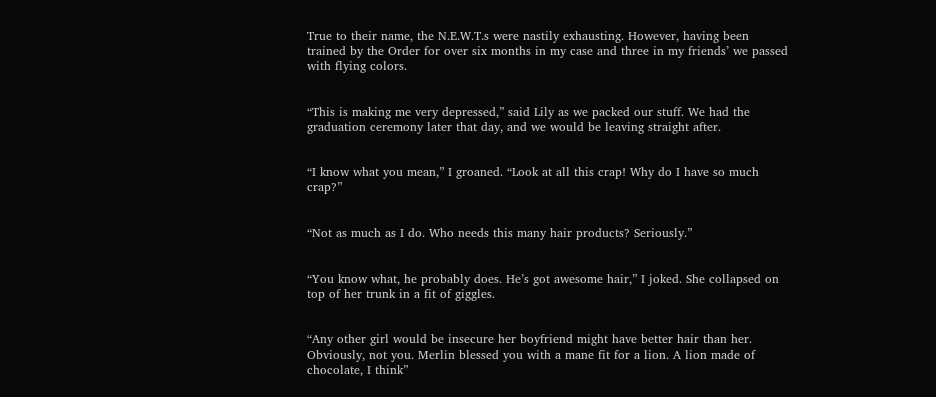True to their name, the N.E.W.T.s were nastily exhausting. However, having been trained by the Order for over six months in my case and three in my friends’ we passed with flying colors.


“This is making me very depressed,” said Lily as we packed our stuff. We had the graduation ceremony later that day, and we would be leaving straight after.


“I know what you mean,” I groaned. “Look at all this crap! Why do I have so much crap?”


“Not as much as I do. Who needs this many hair products? Seriously.”


“You know what, he probably does. He’s got awesome hair,” I joked. She collapsed on top of her trunk in a fit of giggles.


“Any other girl would be insecure her boyfriend might have better hair than her. Obviously, not you. Merlin blessed you with a mane fit for a lion. A lion made of chocolate, I think”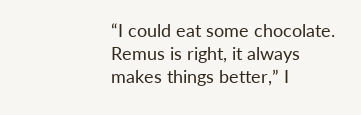“I could eat some chocolate. Remus is right, it always makes things better,” I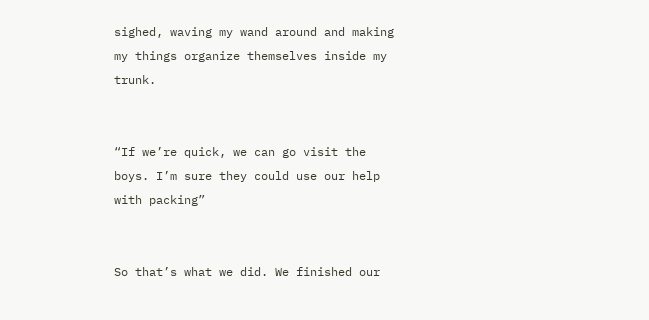sighed, waving my wand around and making my things organize themselves inside my trunk.


“If we’re quick, we can go visit the boys. I’m sure they could use our help with packing”


So that’s what we did. We finished our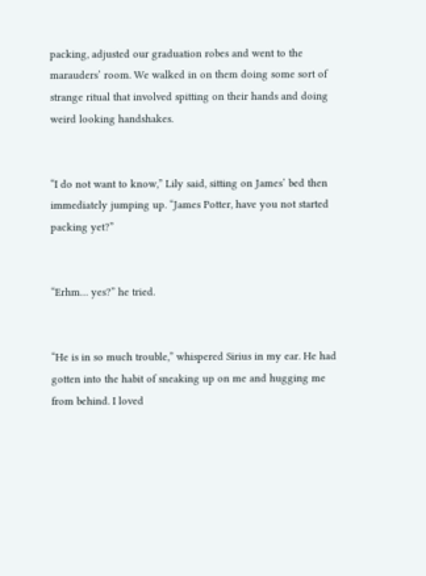packing, adjusted our graduation robes and went to the marauders’ room. We walked in on them doing some sort of strange ritual that involved spitting on their hands and doing weird looking handshakes.


“I do not want to know,” Lily said, sitting on James’ bed then immediately jumping up. “James Potter, have you not started packing yet?”


“Erhm… yes?” he tried.


“He is in so much trouble,” whispered Sirius in my ear. He had gotten into the habit of sneaking up on me and hugging me from behind. I loved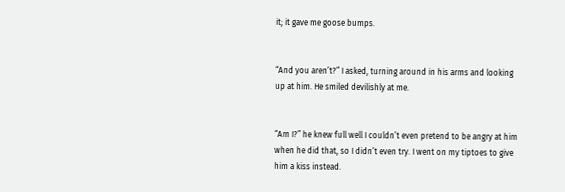it; it gave me goose bumps.


“And you aren’t?” I asked, turning around in his arms and looking up at him. He smiled devilishly at me.


“Am I?” he knew full well I couldn’t even pretend to be angry at him when he did that, so I didn’t even try. I went on my tiptoes to give him a kiss instead.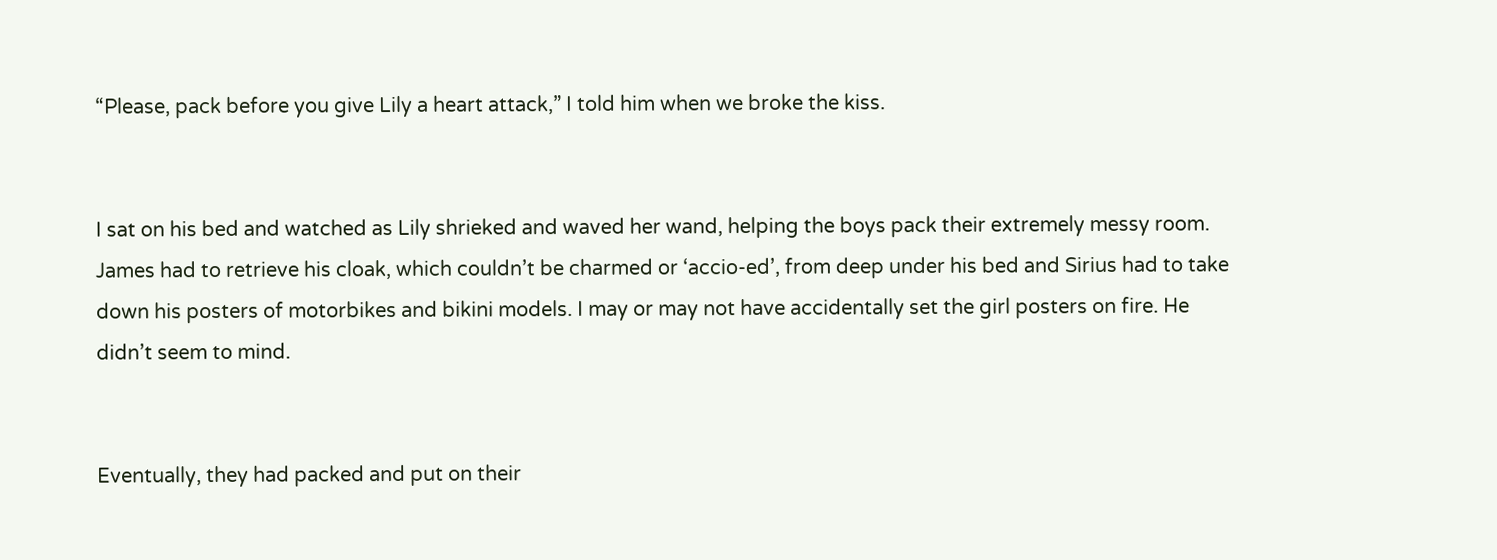“Please, pack before you give Lily a heart attack,” I told him when we broke the kiss.


I sat on his bed and watched as Lily shrieked and waved her wand, helping the boys pack their extremely messy room. James had to retrieve his cloak, which couldn’t be charmed or ‘accio-ed’, from deep under his bed and Sirius had to take down his posters of motorbikes and bikini models. I may or may not have accidentally set the girl posters on fire. He didn’t seem to mind.


Eventually, they had packed and put on their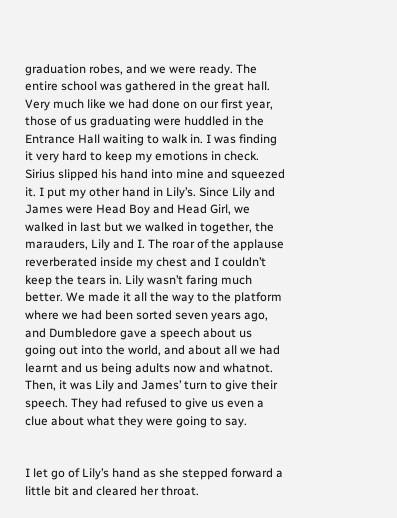graduation robes, and we were ready. The entire school was gathered in the great hall. Very much like we had done on our first year, those of us graduating were huddled in the Entrance Hall waiting to walk in. I was finding it very hard to keep my emotions in check. Sirius slipped his hand into mine and squeezed it. I put my other hand in Lily’s. Since Lily and James were Head Boy and Head Girl, we walked in last but we walked in together, the marauders, Lily and I. The roar of the applause reverberated inside my chest and I couldn’t keep the tears in. Lily wasn’t faring much better. We made it all the way to the platform where we had been sorted seven years ago, and Dumbledore gave a speech about us going out into the world, and about all we had learnt and us being adults now and whatnot. Then, it was Lily and James’ turn to give their speech. They had refused to give us even a clue about what they were going to say.


I let go of Lily’s hand as she stepped forward a little bit and cleared her throat.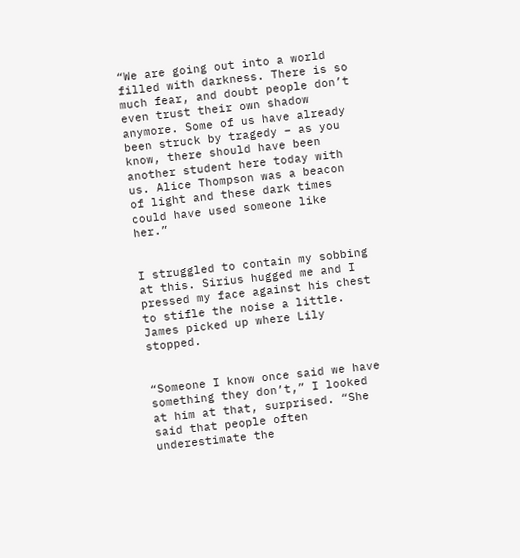“We are going out into a world filled with darkness. There is so much fear, and doubt people don’t even trust their own shadow anymore. Some of us have already been struck by tragedy – as you know, there should have been another student here today with us. Alice Thompson was a beacon of light and these dark times could have used someone like her.”


I struggled to contain my sobbing at this. Sirius hugged me and I pressed my face against his chest to stifle the noise a little. James picked up where Lily stopped.


“Someone I know once said we have something they don’t,” I looked at him at that, surprised. “She said that people often underestimate the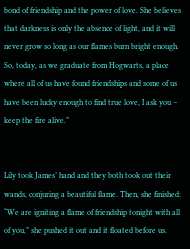bond of friendship and the power of love. She believes that darkness is only the absence of light, and it will never grow so long as our flames burn bright enough. So, today, as we graduate from Hogwarts, a place where all of us have found friendships and some of us have been lucky enough to find true love, I ask you – keep the fire alive.”


Lily took James’ hand and they both took out their wands, conjuring a beautiful flame. Then, she finished: “We are igniting a flame of friendship tonight with all of you,” she pushed it out and it floated before us.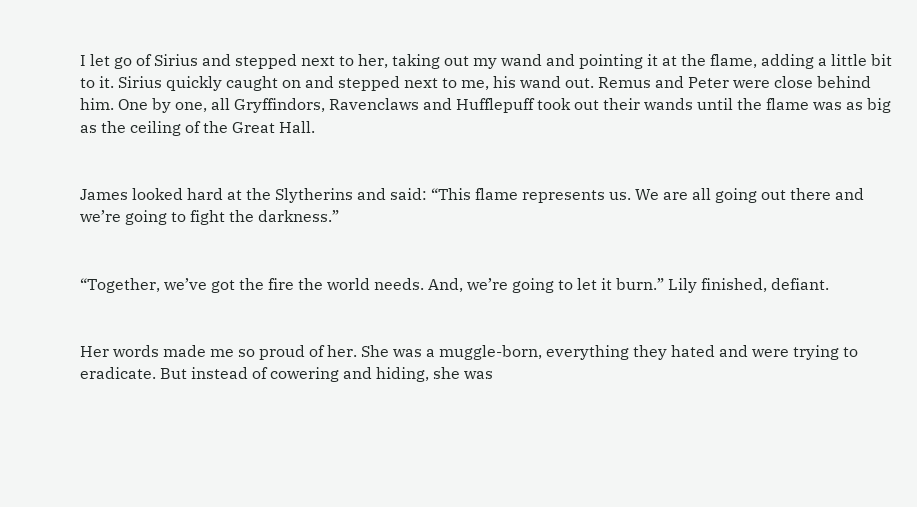I let go of Sirius and stepped next to her, taking out my wand and pointing it at the flame, adding a little bit to it. Sirius quickly caught on and stepped next to me, his wand out. Remus and Peter were close behind him. One by one, all Gryffindors, Ravenclaws and Hufflepuff took out their wands until the flame was as big as the ceiling of the Great Hall.


James looked hard at the Slytherins and said: “This flame represents us. We are all going out there and we’re going to fight the darkness.”


“Together, we’ve got the fire the world needs. And, we’re going to let it burn.” Lily finished, defiant.


Her words made me so proud of her. She was a muggle-born, everything they hated and were trying to eradicate. But instead of cowering and hiding, she was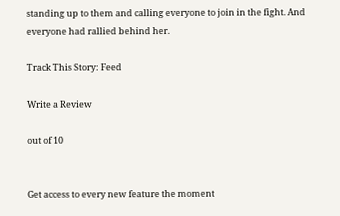standing up to them and calling everyone to join in the fight. And everyone had rallied behind her.

Track This Story: Feed

Write a Review

out of 10


Get access to every new feature the moment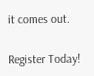it comes out.

Register Today!